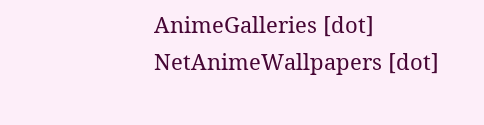AnimeGalleries [dot] NetAnimeWallpapers [dot]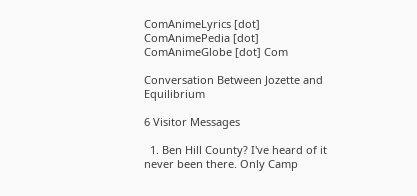ComAnimeLyrics [dot] ComAnimePedia [dot] ComAnimeGlobe [dot] Com

Conversation Between Jozette and Equilibrium

6 Visitor Messages

  1. Ben Hill County? I've heard of it never been there. Only Camp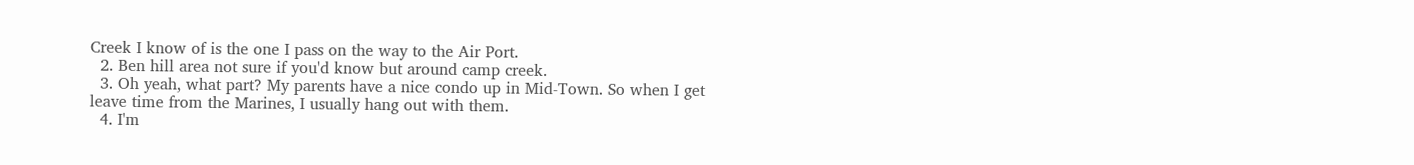Creek I know of is the one I pass on the way to the Air Port.
  2. Ben hill area not sure if you'd know but around camp creek.
  3. Oh yeah, what part? My parents have a nice condo up in Mid-Town. So when I get leave time from the Marines, I usually hang out with them.
  4. I'm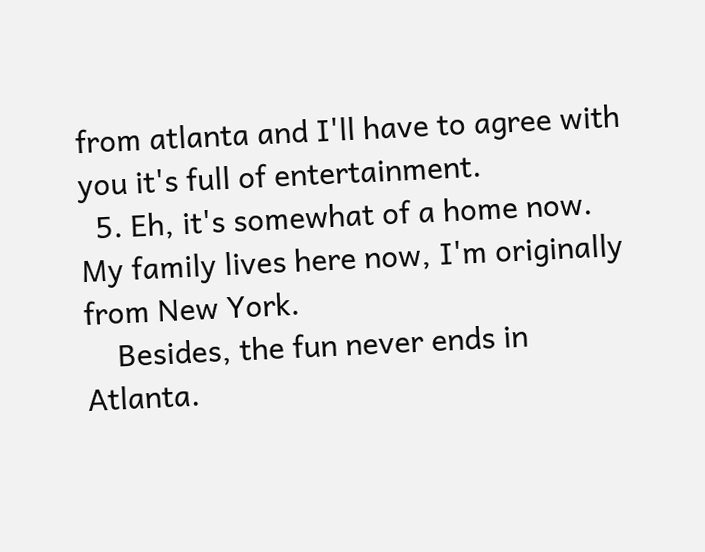from atlanta and I'll have to agree with you it's full of entertainment.
  5. Eh, it's somewhat of a home now. My family lives here now, I'm originally from New York.
    Besides, the fun never ends in Atlanta.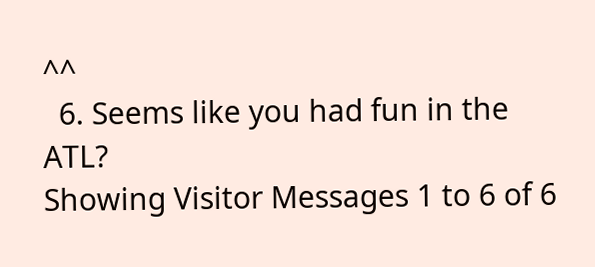^^
  6. Seems like you had fun in the ATL?
Showing Visitor Messages 1 to 6 of 6